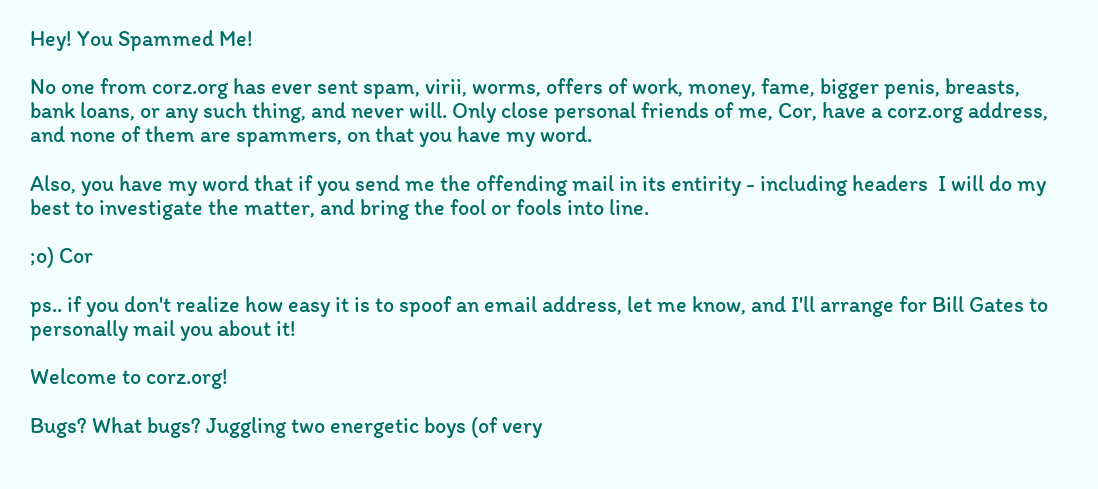Hey! You Spammed Me!

No one from corz.org has ever sent spam, virii, worms, offers of work, money, fame, bigger penis, breasts, bank loans, or any such thing, and never will. Only close personal friends of me, Cor, have a corz.org address, and none of them are spammers, on that you have my word.

Also, you have my word that if you send me the offending mail in its entirity - including headers  I will do my best to investigate the matter, and bring the fool or fools into line.

;o) Cor

ps.. if you don't realize how easy it is to spoof an email address, let me know, and I'll arrange for Bill Gates to personally mail you about it!

Welcome to corz.org!

Bugs? What bugs? Juggling two energetic boys (of very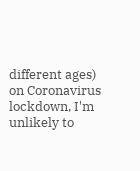different ages) on Coronavirus lockdown, I'm unlikely to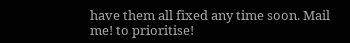have them all fixed any time soon. Mail me! to prioritise!